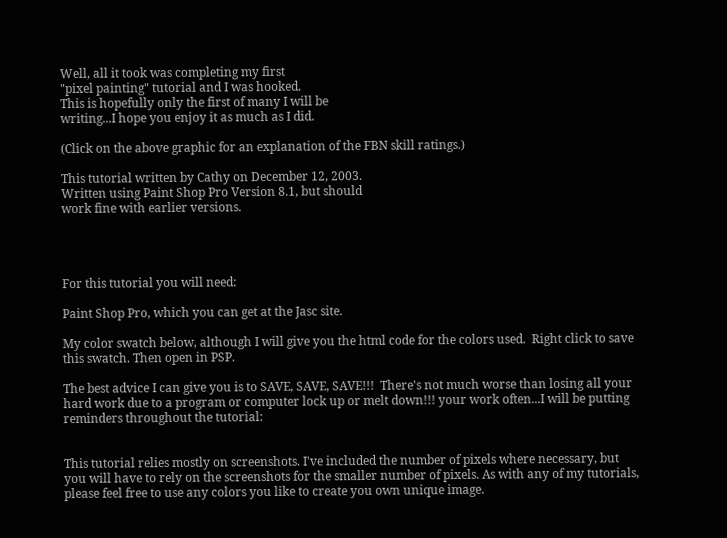Well, all it took was completing my first
"pixel painting" tutorial and I was hooked.
This is hopefully only the first of many I will be
writing...I hope you enjoy it as much as I did.

(Click on the above graphic for an explanation of the FBN skill ratings.)

This tutorial written by Cathy on December 12, 2003.
Written using Paint Shop Pro Version 8.1, but should
work fine with earlier versions.




For this tutorial you will need:

Paint Shop Pro, which you can get at the Jasc site.

My color swatch below, although I will give you the html code for the colors used.  Right click to save this swatch. Then open in PSP.

The best advice I can give you is to SAVE, SAVE, SAVE!!!  There's not much worse than losing all your hard work due to a program or computer lock up or melt down!!! your work often...I will be putting reminders throughout the tutorial:


This tutorial relies mostly on screenshots. I've included the number of pixels where necessary, but you will have to rely on the screenshots for the smaller number of pixels. As with any of my tutorials, please feel free to use any colors you like to create you own unique image.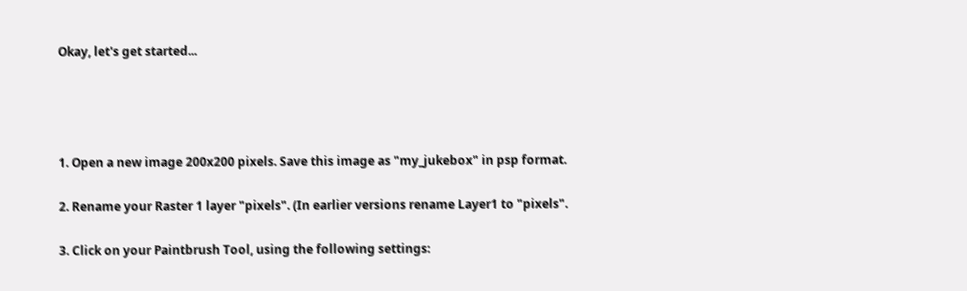Okay, let's get started...




1. Open a new image 200x200 pixels. Save this image as "my_jukebox" in psp format.

2. Rename your Raster 1 layer "pixels". (In earlier versions rename Layer1 to "pixels".

3. Click on your Paintbrush Tool, using the following settings: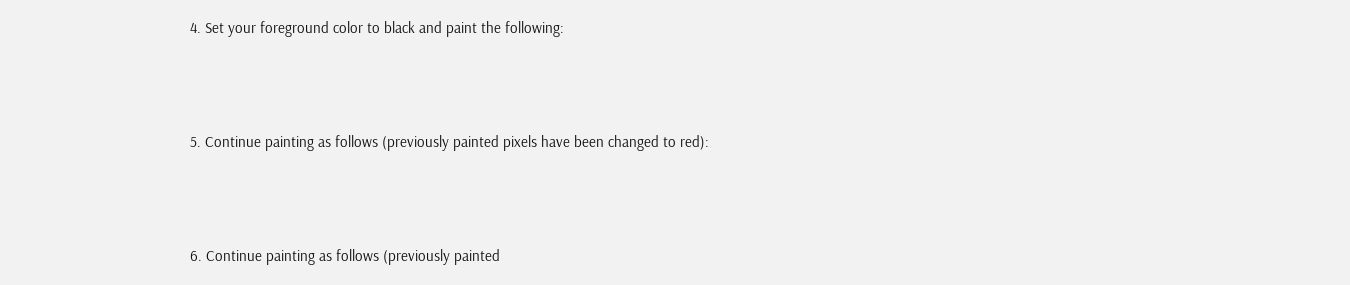4. Set your foreground color to black and paint the following:



5. Continue painting as follows (previously painted pixels have been changed to red):



6. Continue painting as follows (previously painted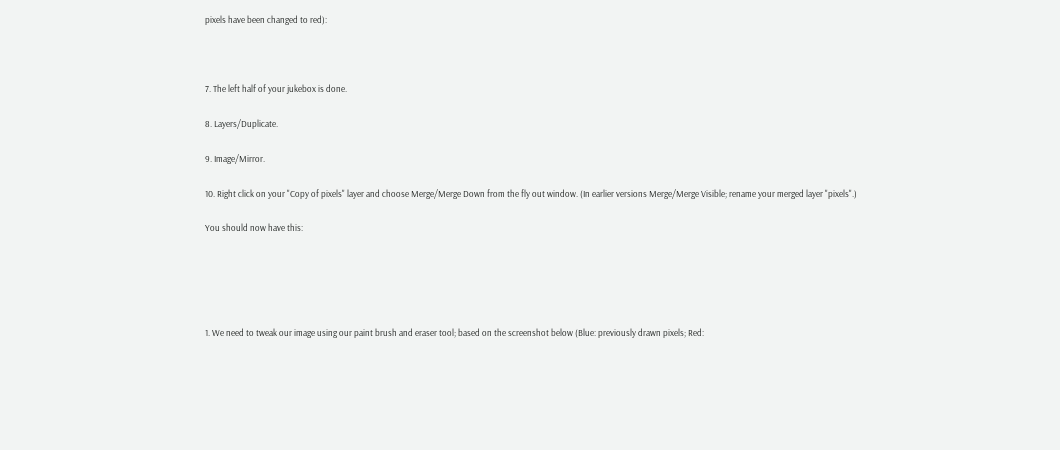pixels have been changed to red):



7. The left half of your jukebox is done.

8. Layers/Duplicate.

9. Image/Mirror.

10. Right click on your "Copy of pixels" layer and choose Merge/Merge Down from the fly out window. (In earlier versions Merge/Merge Visible; rename your merged layer "pixels".)

You should now have this:





1. We need to tweak our image using our paint brush and eraser tool; based on the screenshot below (Blue: previously drawn pixels; Red: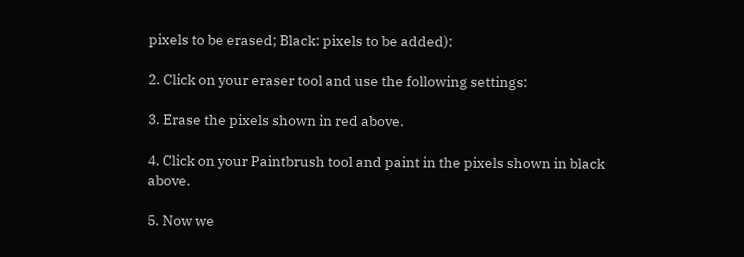pixels to be erased; Black: pixels to be added):

2. Click on your eraser tool and use the following settings:

3. Erase the pixels shown in red above.

4. Click on your Paintbrush tool and paint in the pixels shown in black above.

5. Now we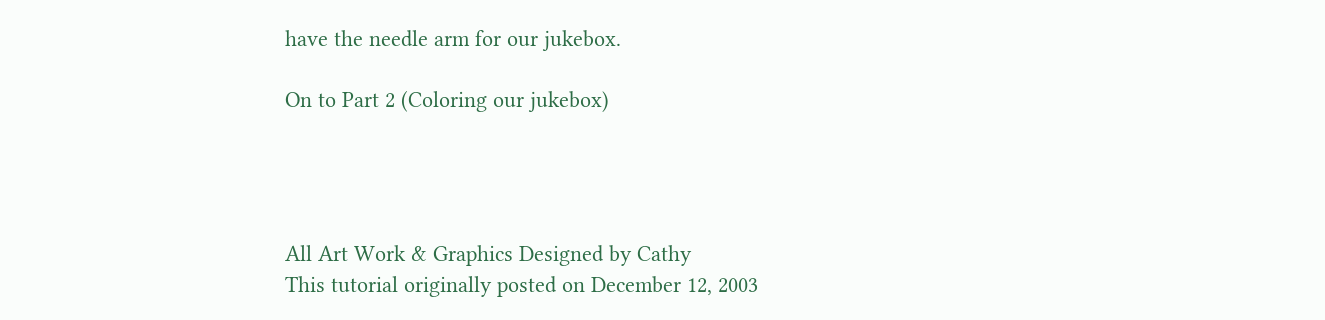have the needle arm for our jukebox.

On to Part 2 (Coloring our jukebox)




All Art Work & Graphics Designed by Cathy
This tutorial originally posted on December 12, 2003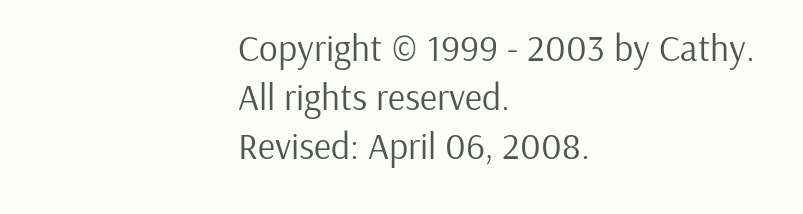Copyright © 1999 - 2003 by Cathy.
All rights reserved.
Revised: April 06, 2008.